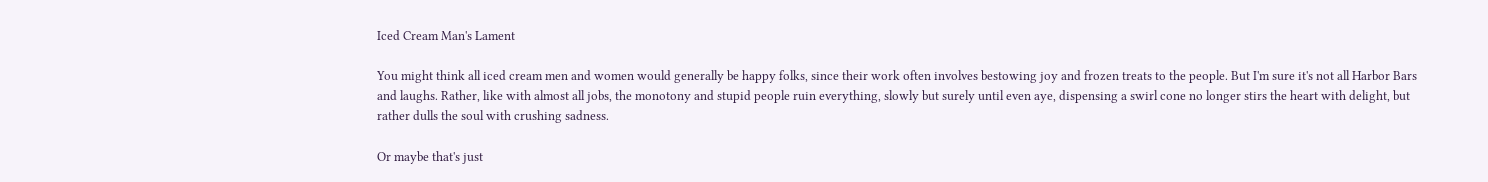Iced Cream Man's Lament

You might think all iced cream men and women would generally be happy folks, since their work often involves bestowing joy and frozen treats to the people. But I'm sure it's not all Harbor Bars and laughs. Rather, like with almost all jobs, the monotony and stupid people ruin everything, slowly but surely until even aye, dispensing a swirl cone no longer stirs the heart with delight, but rather dulls the soul with crushing sadness.

Or maybe that's just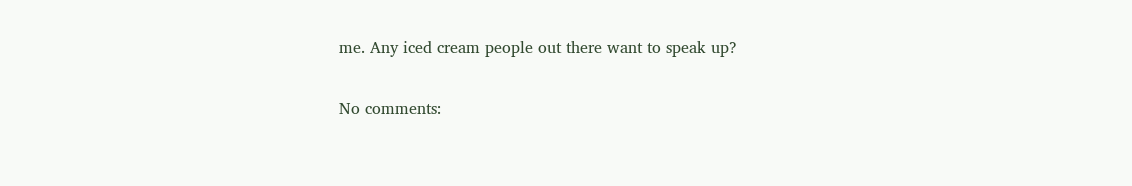me. Any iced cream people out there want to speak up?

No comments: